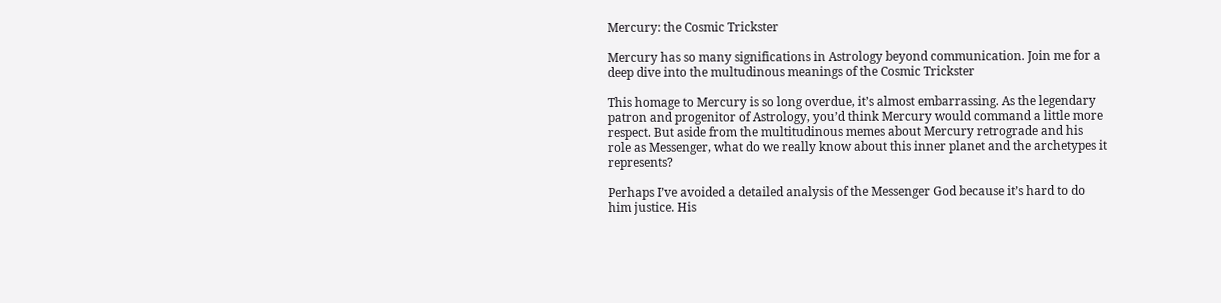Mercury: the Cosmic Trickster

Mercury has so many significations in Astrology beyond communication. Join me for a deep dive into the multudinous meanings of the Cosmic Trickster

This homage to Mercury is so long overdue, it’s almost embarrassing. As the legendary patron and progenitor of Astrology, you’d think Mercury would command a little more respect. But aside from the multitudinous memes about Mercury retrograde and his role as Messenger, what do we really know about this inner planet and the archetypes it represents?

Perhaps I’ve avoided a detailed analysis of the Messenger God because it’s hard to do him justice. His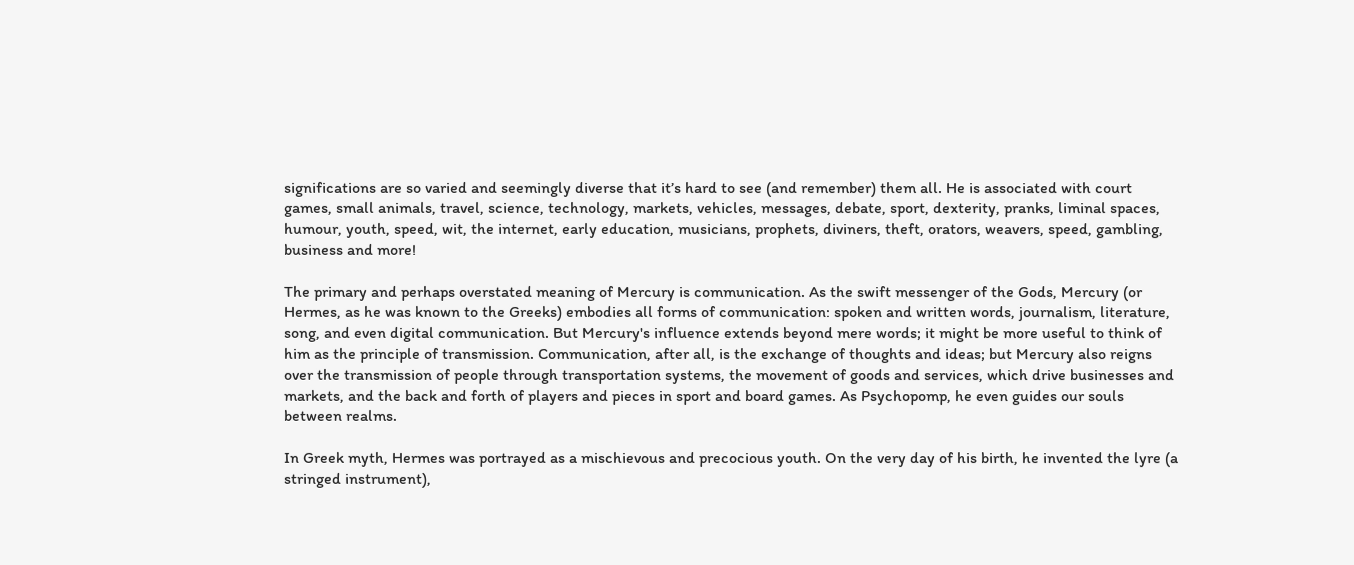significations are so varied and seemingly diverse that it’s hard to see (and remember) them all. He is associated with court games, small animals, travel, science, technology, markets, vehicles, messages, debate, sport, dexterity, pranks, liminal spaces, humour, youth, speed, wit, the internet, early education, musicians, prophets, diviners, theft, orators, weavers, speed, gambling, business and more!

The primary and perhaps overstated meaning of Mercury is communication. As the swift messenger of the Gods, Mercury (or Hermes, as he was known to the Greeks) embodies all forms of communication: spoken and written words, journalism, literature, song, and even digital communication. But Mercury's influence extends beyond mere words; it might be more useful to think of him as the principle of transmission. Communication, after all, is the exchange of thoughts and ideas; but Mercury also reigns over the transmission of people through transportation systems, the movement of goods and services, which drive businesses and markets, and the back and forth of players and pieces in sport and board games. As Psychopomp, he even guides our souls between realms.

In Greek myth, Hermes was portrayed as a mischievous and precocious youth. On the very day of his birth, he invented the lyre (a stringed instrument),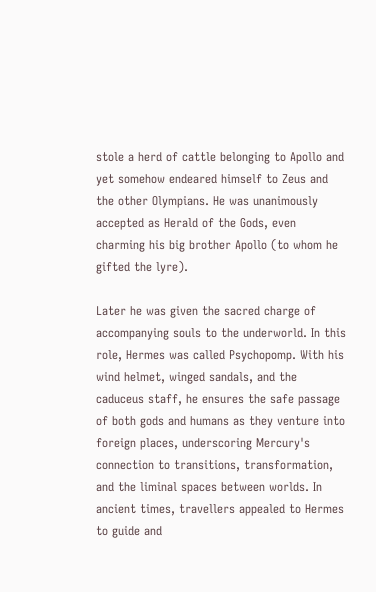stole a herd of cattle belonging to Apollo and yet somehow endeared himself to Zeus and the other Olympians. He was unanimously accepted as Herald of the Gods, even charming his big brother Apollo (to whom he gifted the lyre).

Later he was given the sacred charge of accompanying souls to the underworld. In this role, Hermes was called Psychopomp. With his wind helmet, winged sandals, and the caduceus staff, he ensures the safe passage of both gods and humans as they venture into foreign places, underscoring Mercury's connection to transitions, transformation, and the liminal spaces between worlds. In ancient times, travellers appealed to Hermes to guide and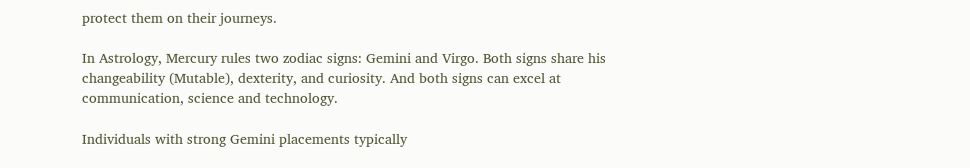protect them on their journeys.

In Astrology, Mercury rules two zodiac signs: Gemini and Virgo. Both signs share his changeability (Mutable), dexterity, and curiosity. And both signs can excel at communication, science and technology.

Individuals with strong Gemini placements typically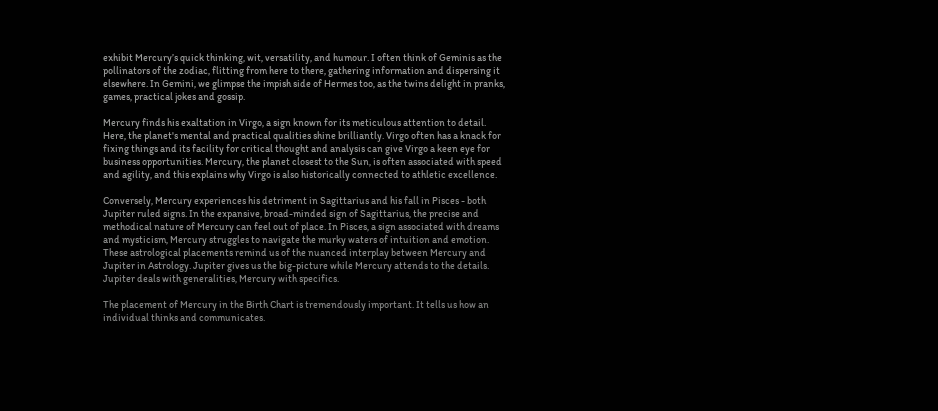exhibit Mercury’s quick thinking, wit, versatility, and humour. I often think of Geminis as the pollinators of the zodiac, flitting from here to there, gathering information and dispersing it elsewhere. In Gemini, we glimpse the impish side of Hermes too, as the twins delight in pranks, games, practical jokes and gossip.

Mercury finds his exaltation in Virgo, a sign known for its meticulous attention to detail. Here, the planet's mental and practical qualities shine brilliantly. Virgo often has a knack for fixing things and its facility for critical thought and analysis can give Virgo a keen eye for business opportunities. Mercury, the planet closest to the Sun, is often associated with speed and agility, and this explains why Virgo is also historically connected to athletic excellence.

Conversely, Mercury experiences his detriment in Sagittarius and his fall in Pisces - both Jupiter ruled signs. In the expansive, broad-minded sign of Sagittarius, the precise and methodical nature of Mercury can feel out of place. In Pisces, a sign associated with dreams and mysticism, Mercury struggles to navigate the murky waters of intuition and emotion. These astrological placements remind us of the nuanced interplay between Mercury and Jupiter in Astrology. Jupiter gives us the big-picture while Mercury attends to the details. Jupiter deals with generalities, Mercury with specifics.

The placement of Mercury in the Birth Chart is tremendously important. It tells us how an individual thinks and communicates.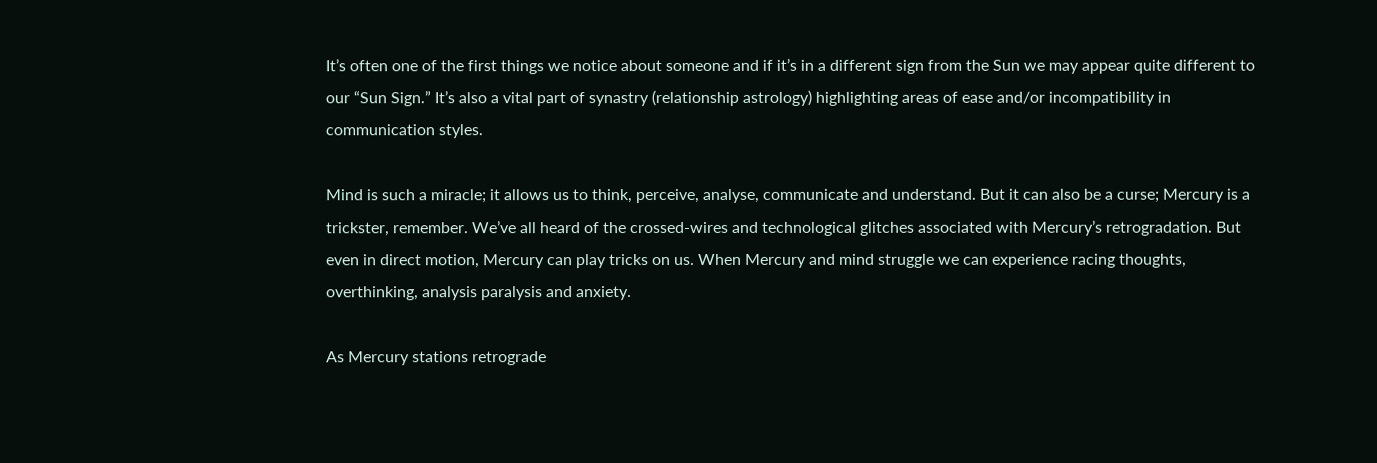It’s often one of the first things we notice about someone and if it’s in a different sign from the Sun we may appear quite different to our “Sun Sign.” It’s also a vital part of synastry (relationship astrology) highlighting areas of ease and/or incompatibility in communication styles.

Mind is such a miracle; it allows us to think, perceive, analyse, communicate and understand. But it can also be a curse; Mercury is a trickster, remember. We’ve all heard of the crossed-wires and technological glitches associated with Mercury’s retrogradation. But even in direct motion, Mercury can play tricks on us. When Mercury and mind struggle we can experience racing thoughts, overthinking, analysis paralysis and anxiety.

As Mercury stations retrograde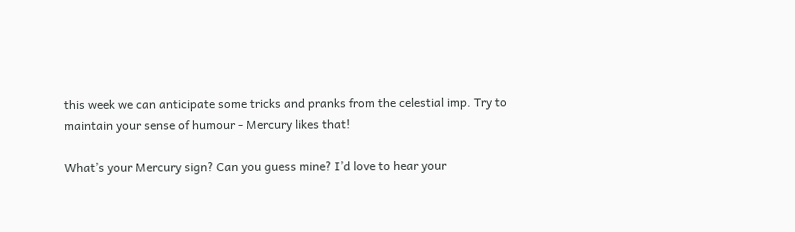this week we can anticipate some tricks and pranks from the celestial imp. Try to maintain your sense of humour - Mercury likes that!

What’s your Mercury sign? Can you guess mine? I’d love to hear your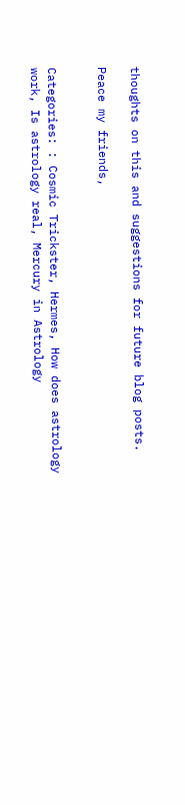thoughts on this and suggestions for future blog posts.

Peace my friends,


Categories: : Cosmic Trickster, Hermes, How does astrology work, Is astrology real, Mercury in Astrology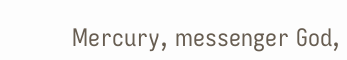Mercury, messenger God,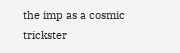the imp as a cosmic trickster